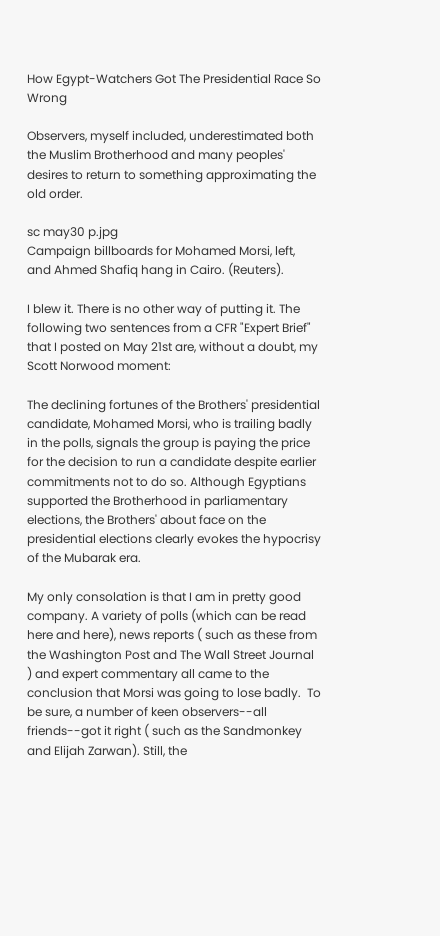How Egypt-Watchers Got The Presidential Race So Wrong

Observers, myself included, underestimated both the Muslim Brotherhood and many peoples' desires to return to something approximating the old order.

sc may30 p.jpg
Campaign billboards for Mohamed Morsi, left, and Ahmed Shafiq hang in Cairo. (Reuters).

I blew it. There is no other way of putting it. The following two sentences from a CFR "Expert Brief" that I posted on May 21st are, without a doubt, my Scott Norwood moment:

The declining fortunes of the Brothers' presidential candidate, Mohamed Morsi, who is trailing badly in the polls, signals the group is paying the price for the decision to run a candidate despite earlier commitments not to do so. Although Egyptians supported the Brotherhood in parliamentary elections, the Brothers' about face on the presidential elections clearly evokes the hypocrisy of the Mubarak era.

My only consolation is that I am in pretty good company. A variety of polls (which can be read here and here), news reports ( such as these from the Washington Post and The Wall Street Journal ) and expert commentary all came to the conclusion that Morsi was going to lose badly.  To be sure, a number of keen observers--all friends--got it right ( such as the Sandmonkey and Elijah Zarwan). Still, the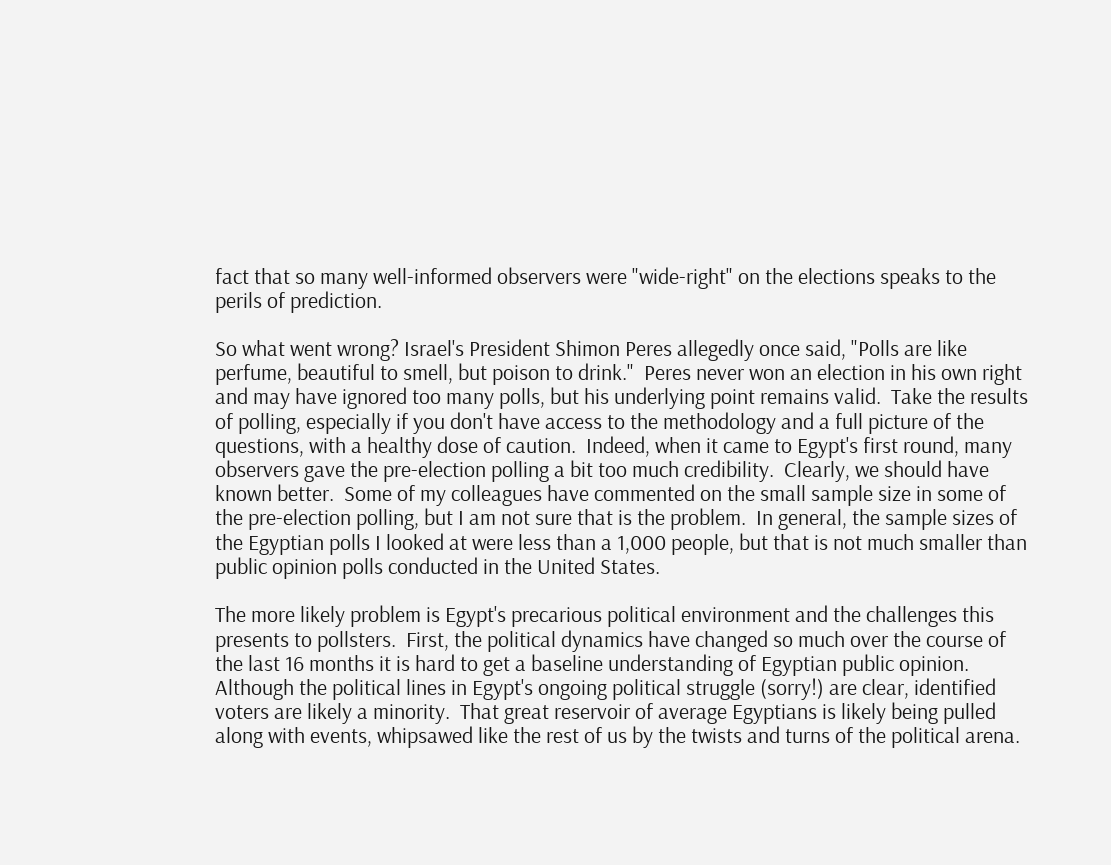fact that so many well-informed observers were "wide-right" on the elections speaks to the perils of prediction.

So what went wrong? Israel's President Shimon Peres allegedly once said, "Polls are like perfume, beautiful to smell, but poison to drink."  Peres never won an election in his own right and may have ignored too many polls, but his underlying point remains valid.  Take the results of polling, especially if you don't have access to the methodology and a full picture of the questions, with a healthy dose of caution.  Indeed, when it came to Egypt's first round, many observers gave the pre-election polling a bit too much credibility.  Clearly, we should have known better.  Some of my colleagues have commented on the small sample size in some of the pre-election polling, but I am not sure that is the problem.  In general, the sample sizes of the Egyptian polls I looked at were less than a 1,000 people, but that is not much smaller than public opinion polls conducted in the United States.

The more likely problem is Egypt's precarious political environment and the challenges this presents to pollsters.  First, the political dynamics have changed so much over the course of the last 16 months it is hard to get a baseline understanding of Egyptian public opinion. Although the political lines in Egypt's ongoing political struggle (sorry!) are clear, identified voters are likely a minority.  That great reservoir of average Egyptians is likely being pulled along with events, whipsawed like the rest of us by the twists and turns of the political arena.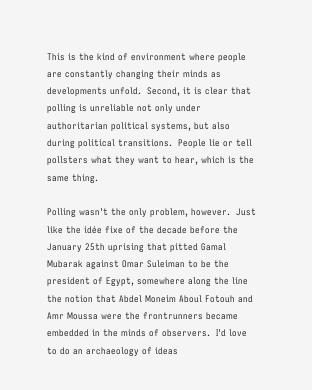This is the kind of environment where people are constantly changing their minds as developments unfold.  Second, it is clear that polling is unreliable not only under authoritarian political systems, but also during political transitions.  People lie or tell pollsters what they want to hear, which is the same thing.

Polling wasn't the only problem, however.  Just like the idée fixe of the decade before the January 25th uprising that pitted Gamal Mubarak against Omar Suleiman to be the president of Egypt, somewhere along the line the notion that Abdel Moneim Aboul Fotouh and Amr Moussa were the frontrunners became embedded in the minds of observers.  I'd love to do an archaeology of ideas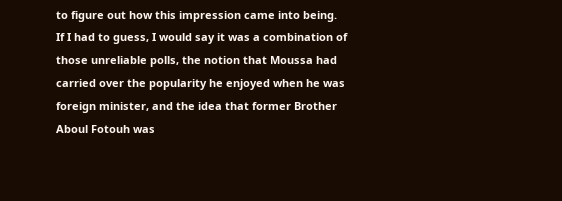to figure out how this impression came into being.  If I had to guess, I would say it was a combination of those unreliable polls, the notion that Moussa had carried over the popularity he enjoyed when he was foreign minister, and the idea that former Brother Aboul Fotouh was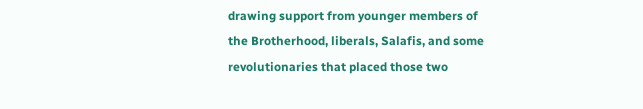drawing support from younger members of the Brotherhood, liberals, Salafis, and some revolutionaries that placed those two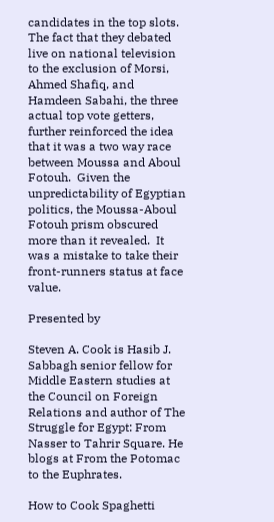candidates in the top slots.  The fact that they debated live on national television to the exclusion of Morsi, Ahmed Shafiq, and Hamdeen Sabahi, the three actual top vote getters, further reinforced the idea that it was a two way race between Moussa and Aboul Fotouh.  Given the unpredictability of Egyptian politics, the Moussa-Aboul Fotouh prism obscured more than it revealed.  It was a mistake to take their front-runners status at face value.

Presented by

Steven A. Cook is Hasib J. Sabbagh senior fellow for Middle Eastern studies at the Council on Foreign Relations and author of The Struggle for Egypt: From Nasser to Tahrir Square. He blogs at From the Potomac to the Euphrates.

How to Cook Spaghetti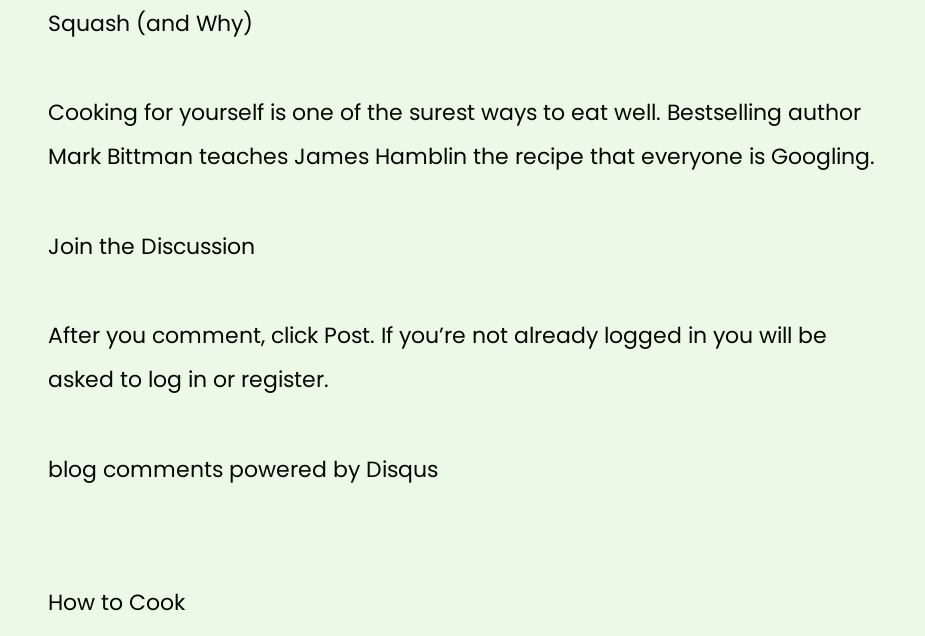Squash (and Why)

Cooking for yourself is one of the surest ways to eat well. Bestselling author Mark Bittman teaches James Hamblin the recipe that everyone is Googling.

Join the Discussion

After you comment, click Post. If you’re not already logged in you will be asked to log in or register.

blog comments powered by Disqus


How to Cook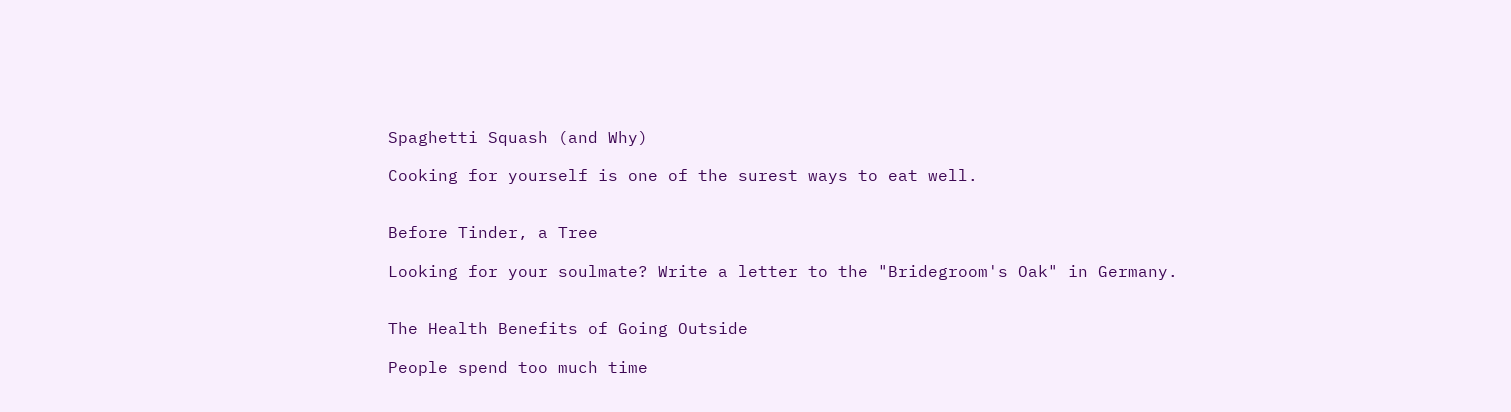Spaghetti Squash (and Why)

Cooking for yourself is one of the surest ways to eat well.


Before Tinder, a Tree

Looking for your soulmate? Write a letter to the "Bridegroom's Oak" in Germany.


The Health Benefits of Going Outside

People spend too much time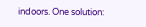indoors. One solution: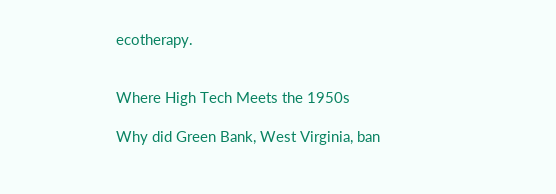ecotherapy.


Where High Tech Meets the 1950s

Why did Green Bank, West Virginia, ban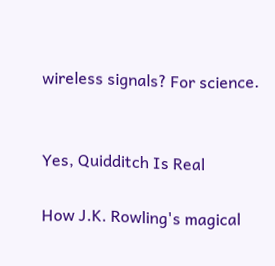wireless signals? For science.


Yes, Quidditch Is Real

How J.K. Rowling's magical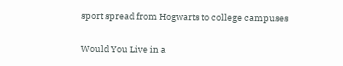sport spread from Hogwarts to college campuses


Would You Live in a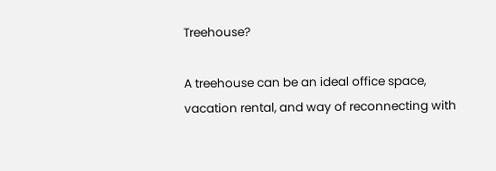Treehouse?

A treehouse can be an ideal office space, vacation rental, and way of reconnecting with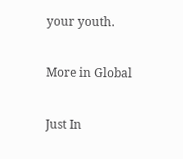your youth.

More in Global

Just In